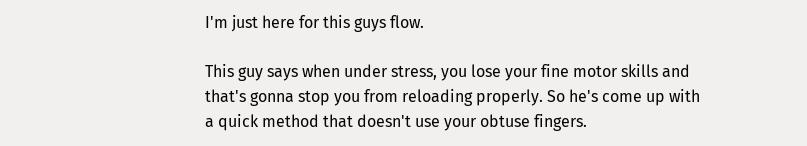I'm just here for this guys flow.

This guy says when under stress, you lose your fine motor skills and that's gonna stop you from reloading properly. So he's come up with a quick method that doesn't use your obtuse fingers.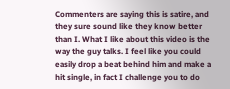Commenters are saying this is satire, and they sure sound like they know better than I. What I like about this video is the way the guy talks. I feel like you could easily drop a beat behind him and make a hit single, in fact I challenge you to do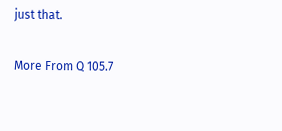just that.

More From Q 105.7